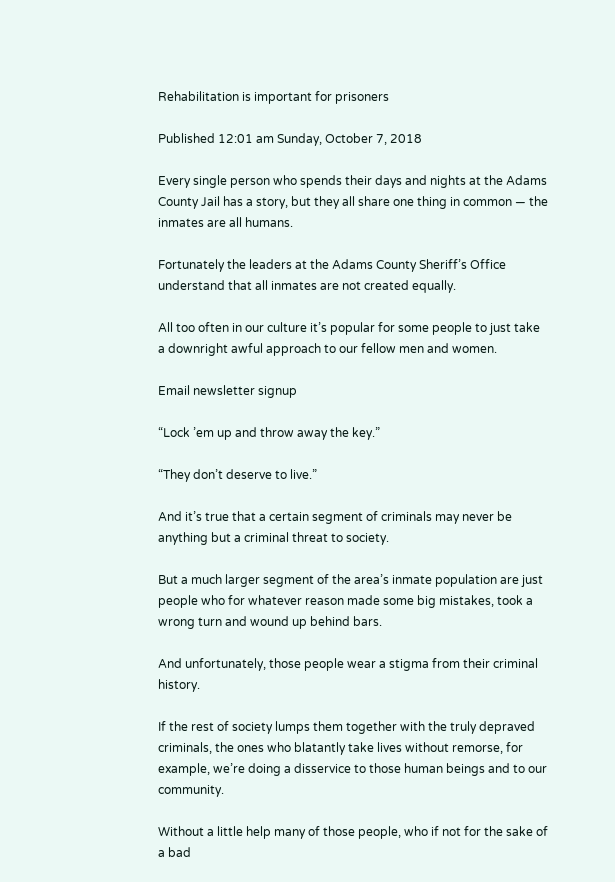Rehabilitation is important for prisoners

Published 12:01 am Sunday, October 7, 2018

Every single person who spends their days and nights at the Adams County Jail has a story, but they all share one thing in common — the inmates are all humans.

Fortunately the leaders at the Adams County Sheriff’s Office understand that all inmates are not created equally.

All too often in our culture it’s popular for some people to just take a downright awful approach to our fellow men and women.

Email newsletter signup

“Lock ’em up and throw away the key.”

“They don’t deserve to live.”

And it’s true that a certain segment of criminals may never be anything but a criminal threat to society.

But a much larger segment of the area’s inmate population are just people who for whatever reason made some big mistakes, took a wrong turn and wound up behind bars.

And unfortunately, those people wear a stigma from their criminal history.

If the rest of society lumps them together with the truly depraved criminals, the ones who blatantly take lives without remorse, for example, we’re doing a disservice to those human beings and to our community.

Without a little help many of those people, who if not for the sake of a bad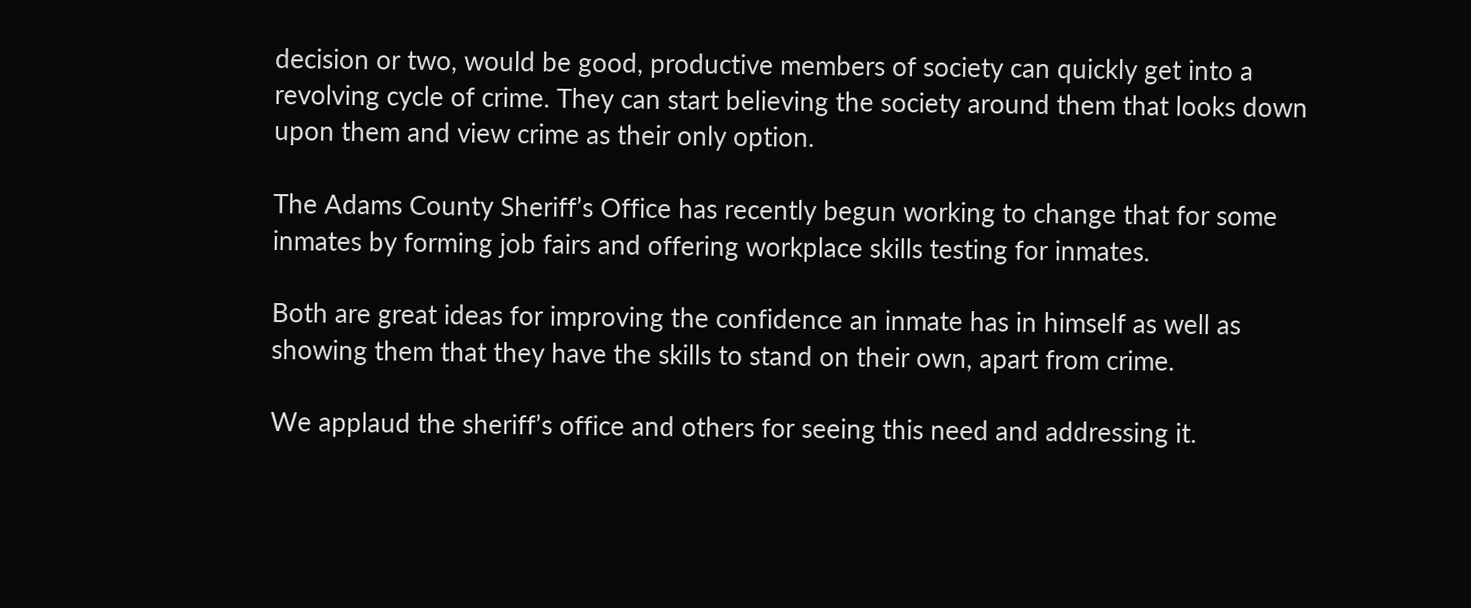decision or two, would be good, productive members of society can quickly get into a revolving cycle of crime. They can start believing the society around them that looks down upon them and view crime as their only option.

The Adams County Sheriff’s Office has recently begun working to change that for some inmates by forming job fairs and offering workplace skills testing for inmates.

Both are great ideas for improving the confidence an inmate has in himself as well as showing them that they have the skills to stand on their own, apart from crime.

We applaud the sheriff’s office and others for seeing this need and addressing it.